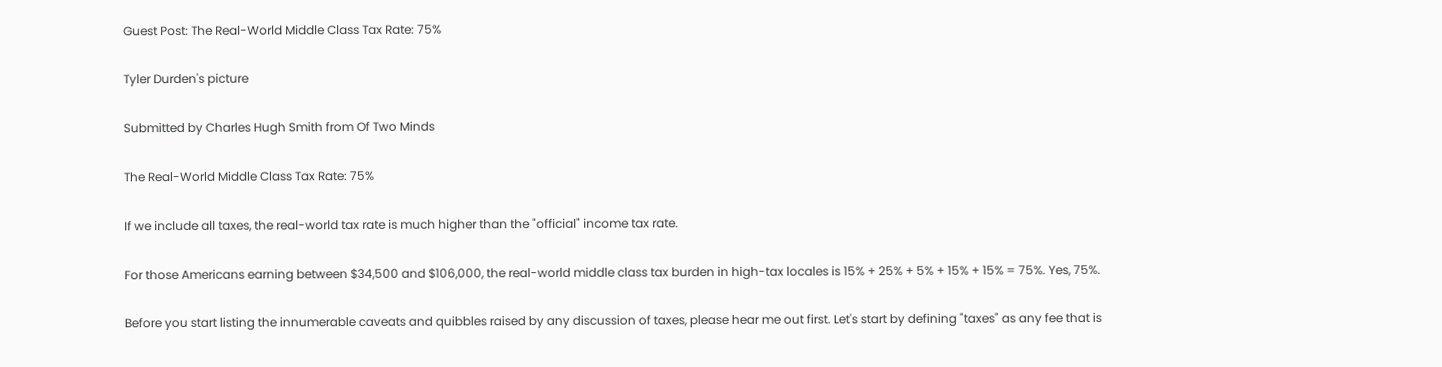Guest Post: The Real-World Middle Class Tax Rate: 75%

Tyler Durden's picture

Submitted by Charles Hugh Smith from Of Two Minds

The Real-World Middle Class Tax Rate: 75%

If we include all taxes, the real-world tax rate is much higher than the "official" income tax rate.

For those Americans earning between $34,500 and $106,000, the real-world middle class tax burden in high-tax locales is 15% + 25% + 5% + 15% + 15% = 75%. Yes, 75%.

Before you start listing the innumerable caveats and quibbles raised by any discussion of taxes, please hear me out first. Let's start by defining "taxes" as any fee that is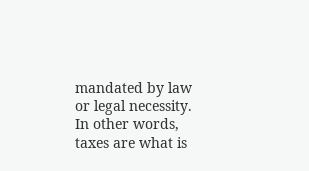mandated by law or legal necessity. In other words, taxes are what is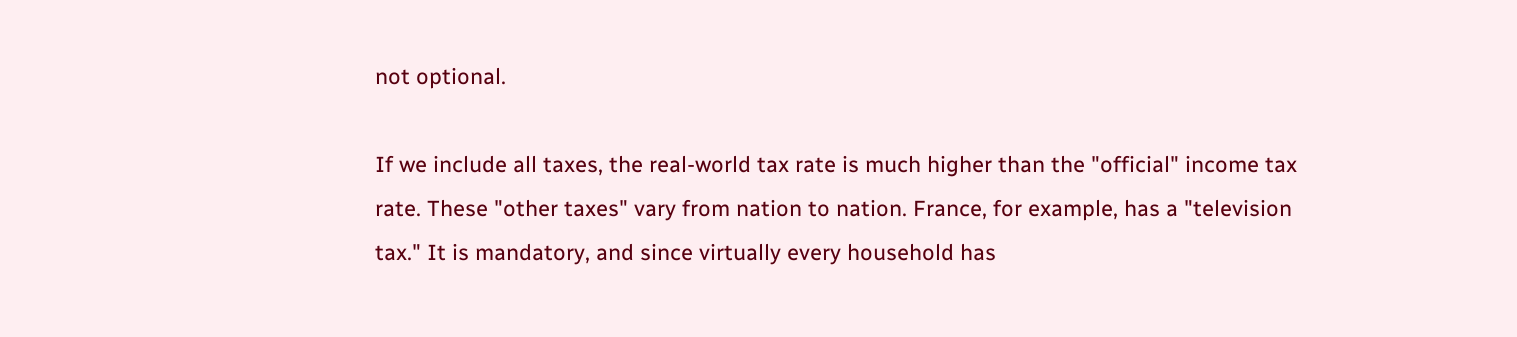not optional.

If we include all taxes, the real-world tax rate is much higher than the "official" income tax rate. These "other taxes" vary from nation to nation. France, for example, has a "television tax." It is mandatory, and since virtually every household has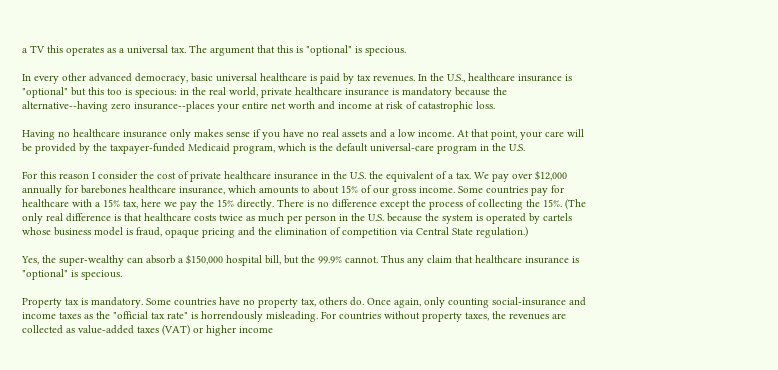a TV this operates as a universal tax. The argument that this is "optional" is specious.

In every other advanced democracy, basic universal healthcare is paid by tax revenues. In the U.S., healthcare insurance is "optional" but this too is specious: in the real world, private healthcare insurance is mandatory because the alternative--having zero insurance--places your entire net worth and income at risk of catastrophic loss.

Having no healthcare insurance only makes sense if you have no real assets and a low income. At that point, your care will be provided by the taxpayer-funded Medicaid program, which is the default universal-care program in the U.S.

For this reason I consider the cost of private healthcare insurance in the U.S. the equivalent of a tax. We pay over $12,000 annually for barebones healthcare insurance, which amounts to about 15% of our gross income. Some countries pay for healthcare with a 15% tax, here we pay the 15% directly. There is no difference except the process of collecting the 15%. (The only real difference is that healthcare costs twice as much per person in the U.S. because the system is operated by cartels whose business model is fraud, opaque pricing and the elimination of competition via Central State regulation.)

Yes, the super-wealthy can absorb a $150,000 hospital bill, but the 99.9% cannot. Thus any claim that healthcare insurance is "optional" is specious.

Property tax is mandatory. Some countries have no property tax, others do. Once again, only counting social-insurance and income taxes as the "official tax rate" is horrendously misleading. For countries without property taxes, the revenues are collected as value-added taxes (VAT) or higher income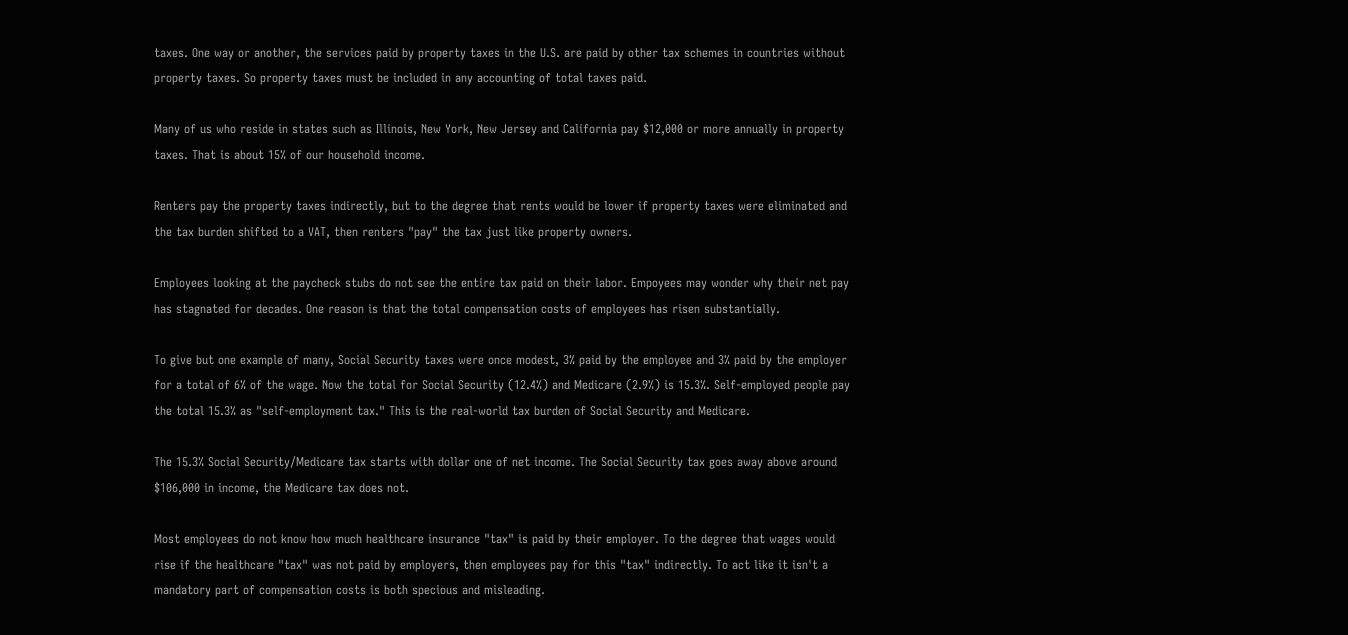taxes. One way or another, the services paid by property taxes in the U.S. are paid by other tax schemes in countries without property taxes. So property taxes must be included in any accounting of total taxes paid.

Many of us who reside in states such as Illinois, New York, New Jersey and California pay $12,000 or more annually in property taxes. That is about 15% of our household income.

Renters pay the property taxes indirectly, but to the degree that rents would be lower if property taxes were eliminated and the tax burden shifted to a VAT, then renters "pay" the tax just like property owners.

Employees looking at the paycheck stubs do not see the entire tax paid on their labor. Empoyees may wonder why their net pay has stagnated for decades. One reason is that the total compensation costs of employees has risen substantially.

To give but one example of many, Social Security taxes were once modest, 3% paid by the employee and 3% paid by the employer for a total of 6% of the wage. Now the total for Social Security (12.4%) and Medicare (2.9%) is 15.3%. Self-employed people pay the total 15.3% as "self-employment tax." This is the real-world tax burden of Social Security and Medicare.

The 15.3% Social Security/Medicare tax starts with dollar one of net income. The Social Security tax goes away above around $106,000 in income, the Medicare tax does not.

Most employees do not know how much healthcare insurance "tax" is paid by their employer. To the degree that wages would rise if the healthcare "tax" was not paid by employers, then employees pay for this "tax" indirectly. To act like it isn't a mandatory part of compensation costs is both specious and misleading.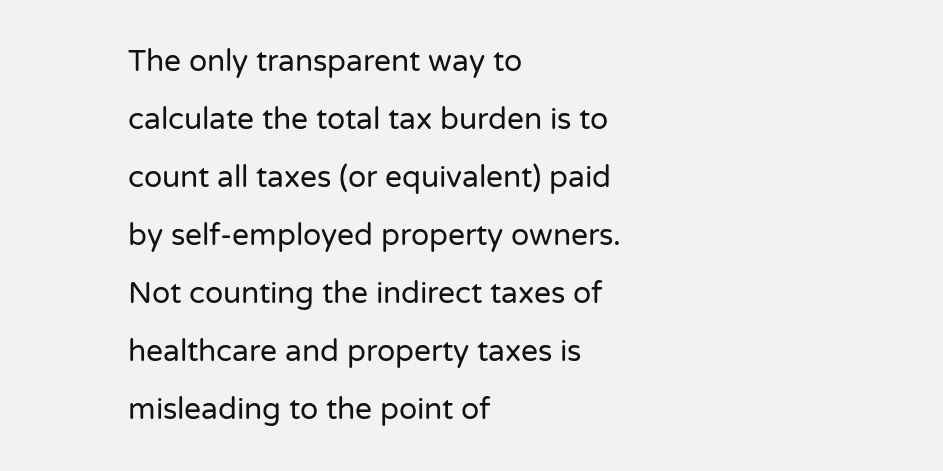The only transparent way to calculate the total tax burden is to count all taxes (or equivalent) paid by self-employed property owners. Not counting the indirect taxes of healthcare and property taxes is misleading to the point of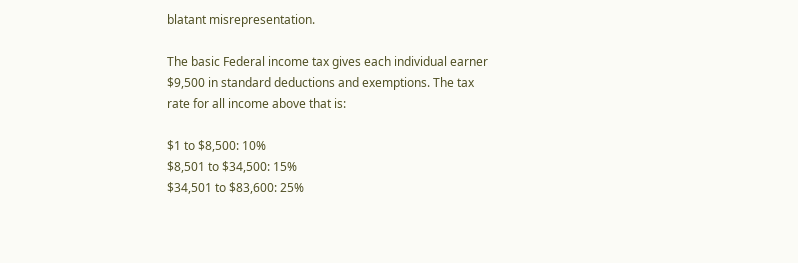blatant misrepresentation.

The basic Federal income tax gives each individual earner $9,500 in standard deductions and exemptions. The tax rate for all income above that is:

$1 to $8,500: 10%
$8,501 to $34,500: 15%
$34,501 to $83,600: 25%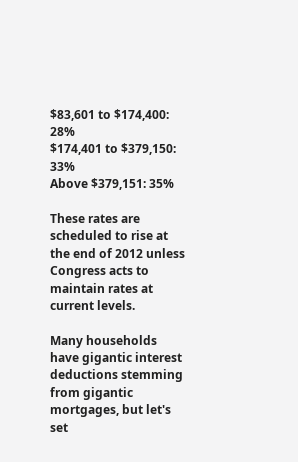$83,601 to $174,400: 28%
$174,401 to $379,150: 33%
Above $379,151: 35%

These rates are scheduled to rise at the end of 2012 unless Congress acts to maintain rates at current levels.

Many households have gigantic interest deductions stemming from gigantic mortgages, but let's set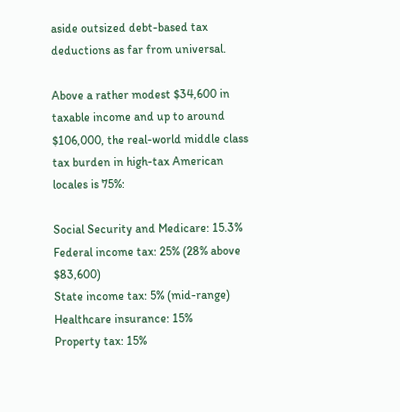aside outsized debt-based tax deductions as far from universal.

Above a rather modest $34,600 in taxable income and up to around $106,000, the real-world middle class tax burden in high-tax American locales is 75%:

Social Security and Medicare: 15.3%
Federal income tax: 25% (28% above $83,600)
State income tax: 5% (mid-range)
Healthcare insurance: 15%
Property tax: 15%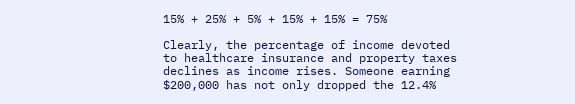15% + 25% + 5% + 15% + 15% = 75%

Clearly, the percentage of income devoted to healthcare insurance and property taxes declines as income rises. Someone earning $200,000 has not only dropped the 12.4%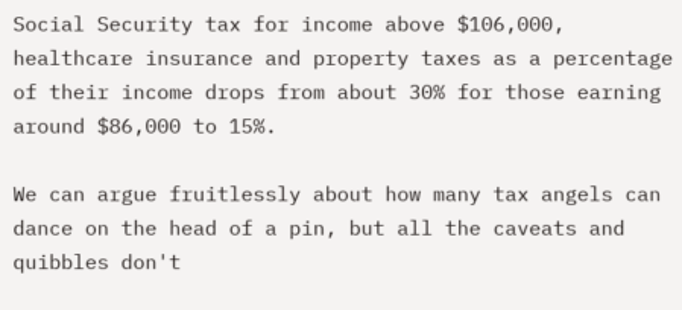Social Security tax for income above $106,000, healthcare insurance and property taxes as a percentage of their income drops from about 30% for those earning around $86,000 to 15%.

We can argue fruitlessly about how many tax angels can dance on the head of a pin, but all the caveats and quibbles don't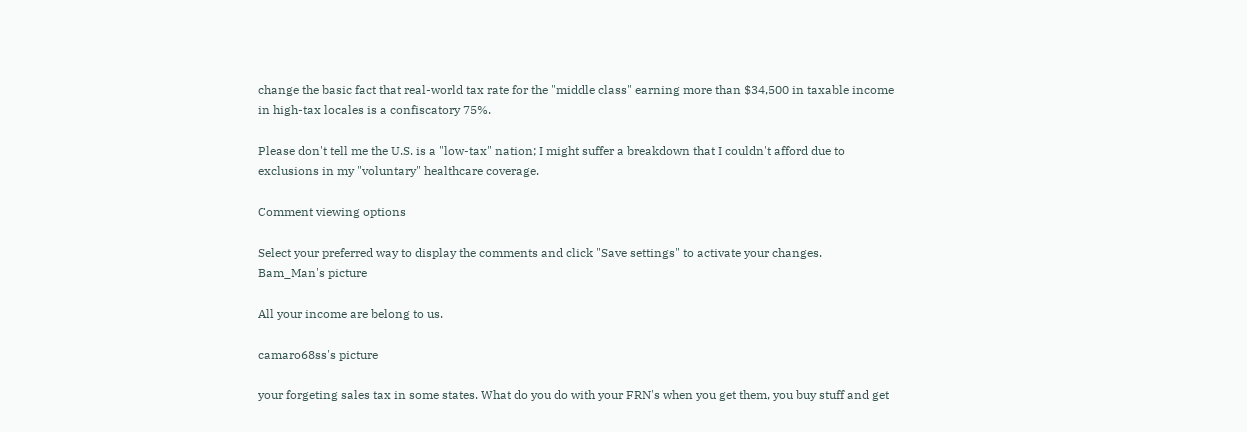change the basic fact that real-world tax rate for the "middle class" earning more than $34,500 in taxable income in high-tax locales is a confiscatory 75%.

Please don't tell me the U.S. is a "low-tax" nation; I might suffer a breakdown that I couldn't afford due to exclusions in my "voluntary" healthcare coverage.

Comment viewing options

Select your preferred way to display the comments and click "Save settings" to activate your changes.
Bam_Man's picture

All your income are belong to us.

camaro68ss's picture

your forgeting sales tax in some states. What do you do with your FRN's when you get them, you buy stuff and get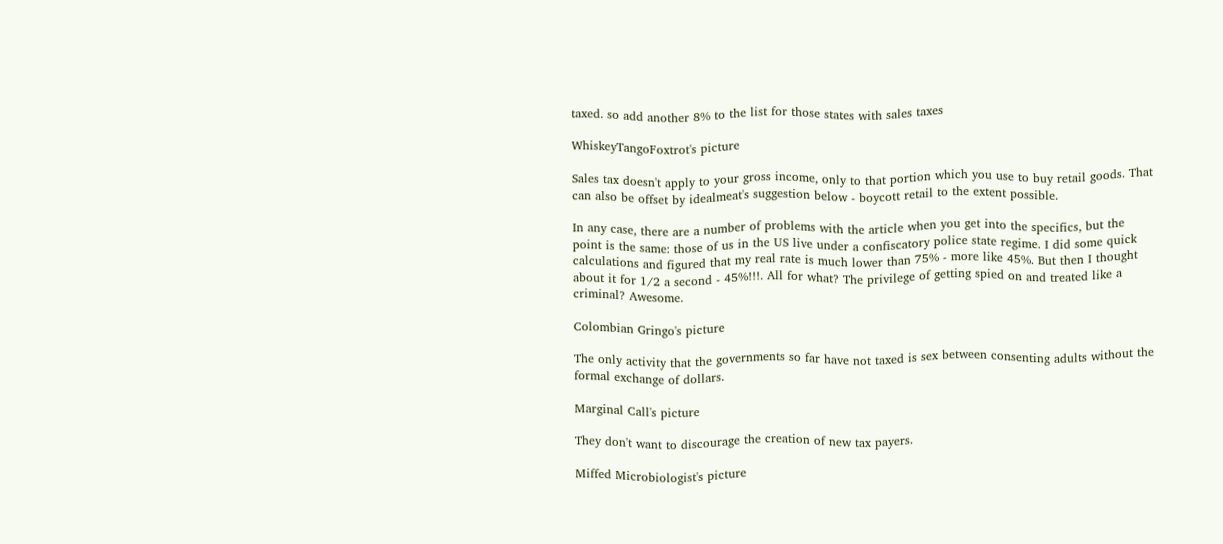taxed. so add another 8% to the list for those states with sales taxes

WhiskeyTangoFoxtrot's picture

Sales tax doesn't apply to your gross income, only to that portion which you use to buy retail goods. That can also be offset by idealmeat's suggestion below - boycott retail to the extent possible.

In any case, there are a number of problems with the article when you get into the specifics, but the point is the same: those of us in the US live under a confiscatory police state regime. I did some quick calculations and figured that my real rate is much lower than 75% - more like 45%. But then I thought about it for 1/2 a second - 45%!!!. All for what? The privilege of getting spied on and treated like a criminal? Awesome.

Colombian Gringo's picture

The only activity that the governments so far have not taxed is sex between consenting adults without the formal exchange of dollars.

Marginal Call's picture

They don't want to discourage the creation of new tax payers.

Miffed Microbiologist's picture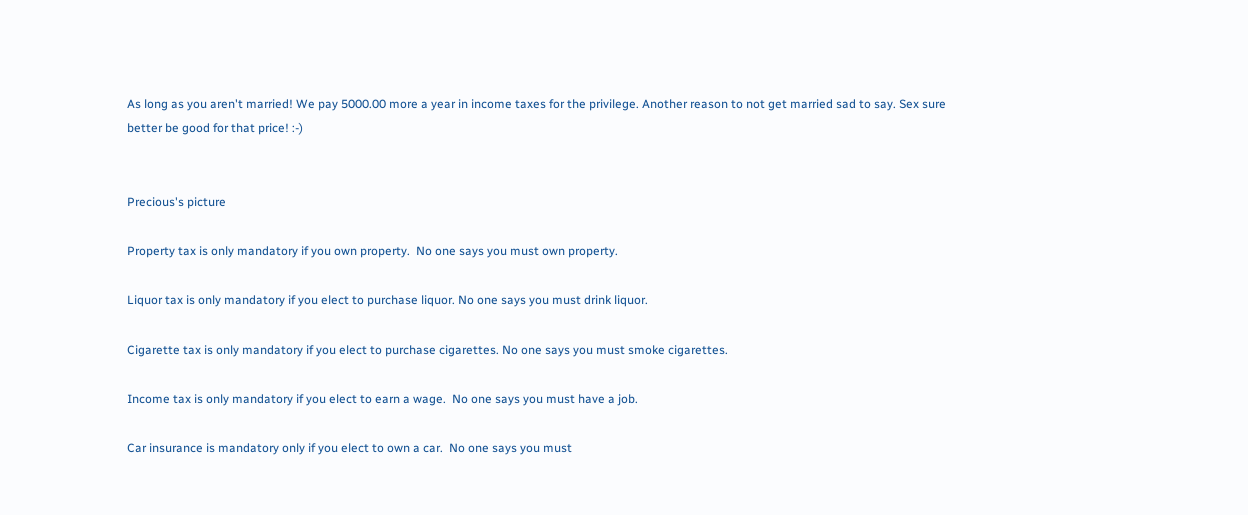As long as you aren't married! We pay 5000.00 more a year in income taxes for the privilege. Another reason to not get married sad to say. Sex sure better be good for that price! :-)


Precious's picture

Property tax is only mandatory if you own property.  No one says you must own property.

Liquor tax is only mandatory if you elect to purchase liquor. No one says you must drink liquor.

Cigarette tax is only mandatory if you elect to purchase cigarettes. No one says you must smoke cigarettes.

Income tax is only mandatory if you elect to earn a wage.  No one says you must have a job.

Car insurance is mandatory only if you elect to own a car.  No one says you must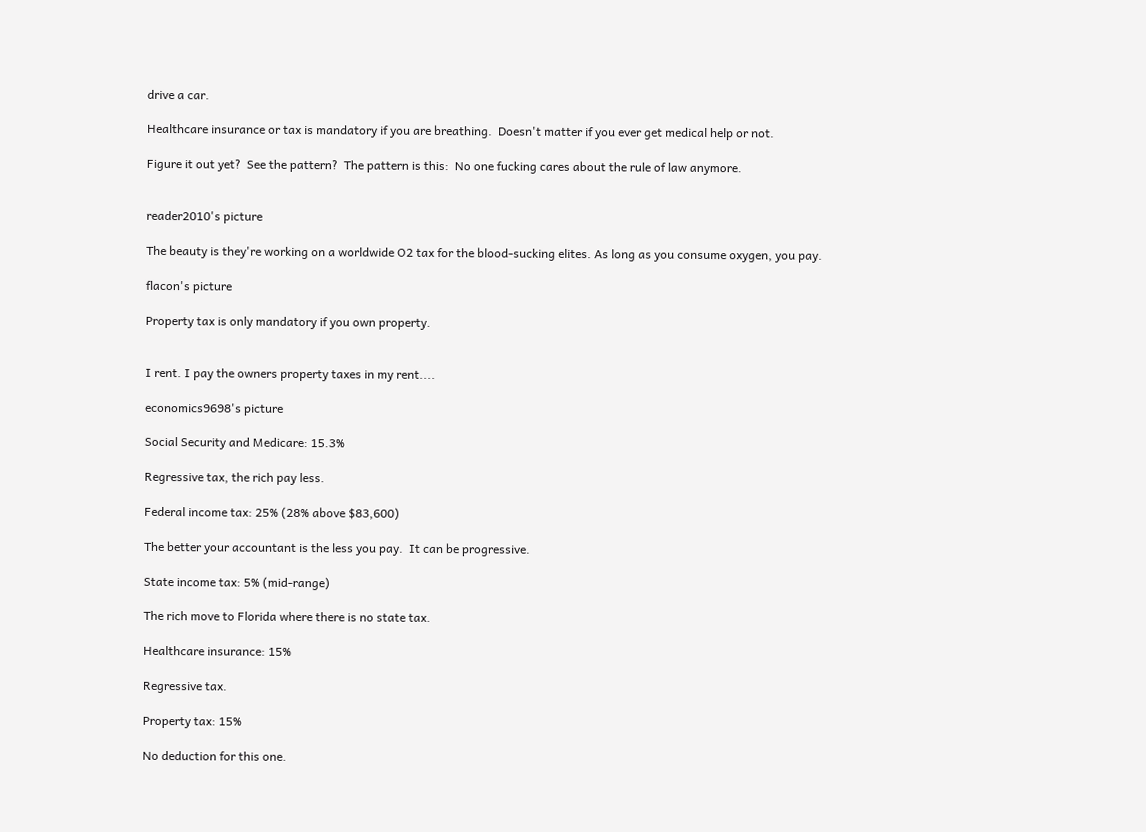drive a car.

Healthcare insurance or tax is mandatory if you are breathing.  Doesn't matter if you ever get medical help or not.

Figure it out yet?  See the pattern?  The pattern is this:  No one fucking cares about the rule of law anymore.


reader2010's picture

The beauty is they're working on a worldwide O2 tax for the blood-sucking elites. As long as you consume oxygen, you pay.

flacon's picture

Property tax is only mandatory if you own property.


I rent. I pay the owners property taxes in my rent....

economics9698's picture

Social Security and Medicare: 15.3%

Regressive tax, the rich pay less.

Federal income tax: 25% (28% above $83,600)

The better your accountant is the less you pay.  It can be progressive.

State income tax: 5% (mid-range)

The rich move to Florida where there is no state tax.

Healthcare insurance: 15%

Regressive tax.

Property tax: 15%

No deduction for this one.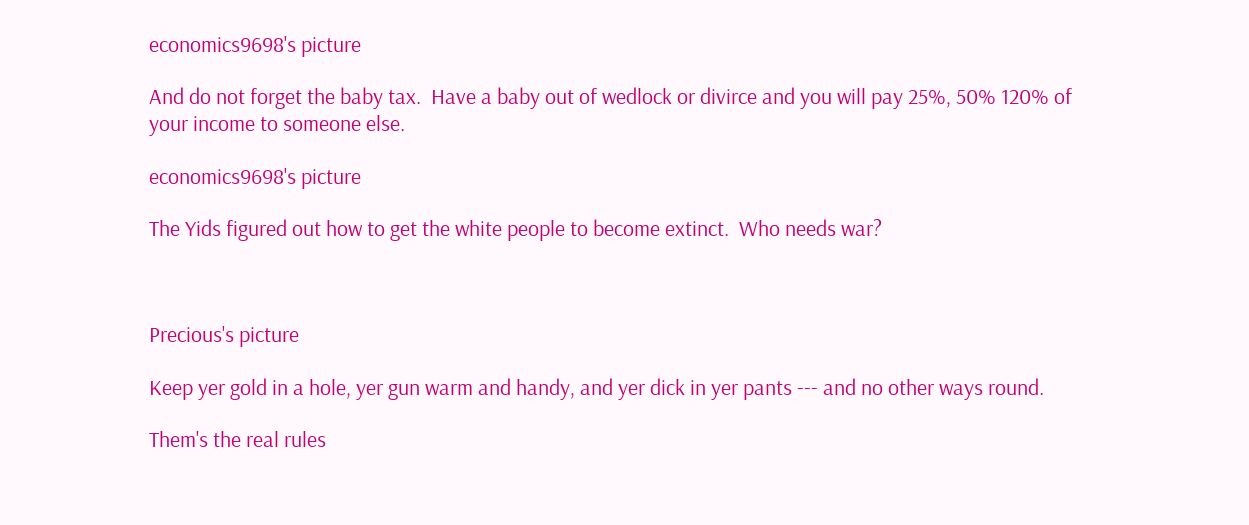economics9698's picture

And do not forget the baby tax.  Have a baby out of wedlock or divirce and you will pay 25%, 50% 120% of your income to someone else.

economics9698's picture

The Yids figured out how to get the white people to become extinct.  Who needs war?



Precious's picture

Keep yer gold in a hole, yer gun warm and handy, and yer dick in yer pants --- and no other ways round.

Them's the real rules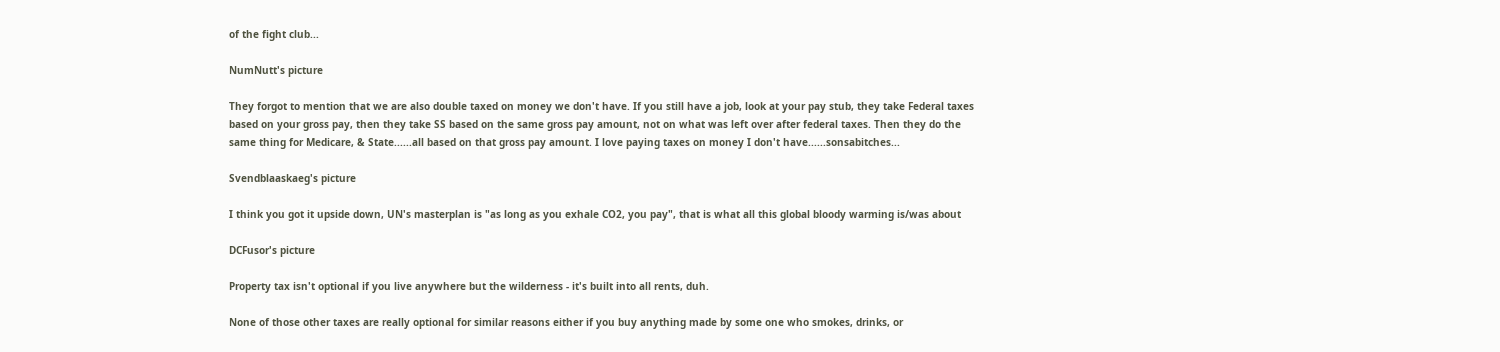of the fight club...

NumNutt's picture

They forgot to mention that we are also double taxed on money we don't have. If you still have a job, look at your pay stub, they take Federal taxes based on your gross pay, then they take SS based on the same gross pay amount, not on what was left over after federal taxes. Then they do the same thing for Medicare, & State......all based on that gross pay amount. I love paying taxes on money I don't have......sonsabitches...

Svendblaaskaeg's picture

I think you got it upside down, UN's masterplan is "as long as you exhale CO2, you pay", that is what all this global bloody warming is/was about

DCFusor's picture

Property tax isn't optional if you live anywhere but the wilderness - it's built into all rents, duh.

None of those other taxes are really optional for similar reasons either if you buy anything made by some one who smokes, drinks, or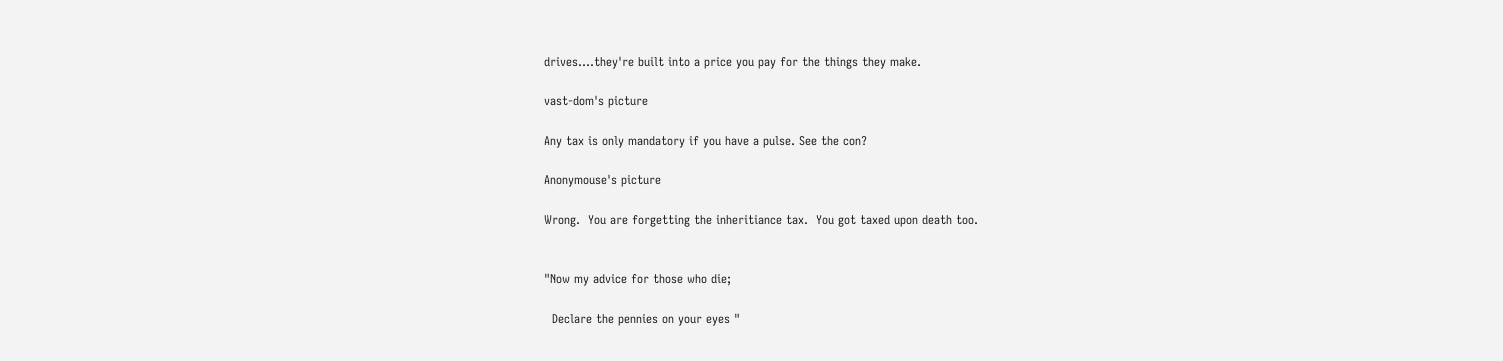drives....they're built into a price you pay for the things they make.

vast-dom's picture

Any tax is only mandatory if you have a pulse. See the con?

Anonymouse's picture

Wrong.  You are forgetting the inheritiance tax.  You got taxed upon death too.


"Now my advice for those who die;

  Declare the pennies on your eyes "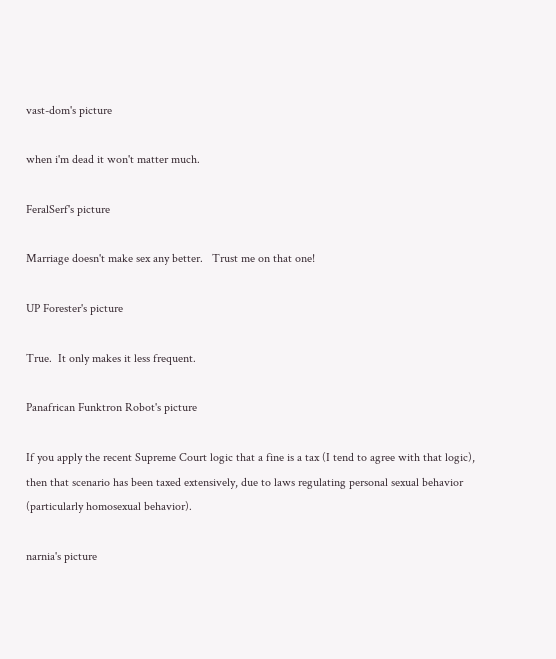vast-dom's picture

when i'm dead it won't matter much.

FeralSerf's picture

Marriage doesn't make sex any better.   Trust me on that one!

UP Forester's picture

True.  It only makes it less frequent.

Panafrican Funktron Robot's picture

If you apply the recent Supreme Court logic that a fine is a tax (I tend to agree with that logic), then that scenario has been taxed extensively, due to laws regulating personal sexual behavior (particularly homosexual behavior).

narnia's picture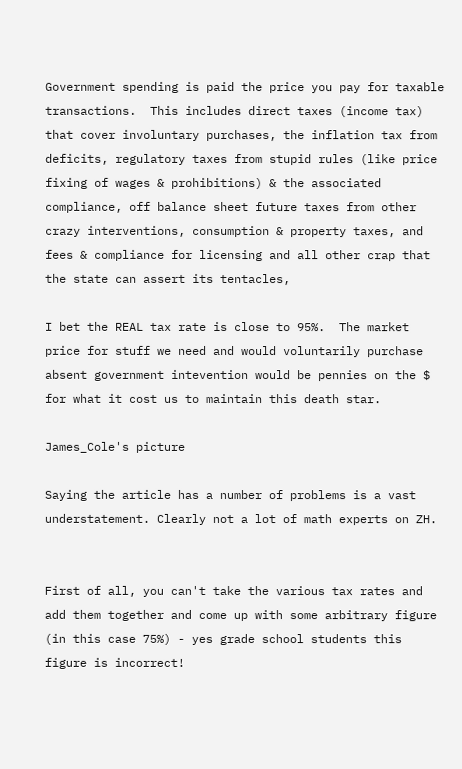Government spending is paid the price you pay for taxable transactions.  This includes direct taxes (income tax) that cover involuntary purchases, the inflation tax from deficits, regulatory taxes from stupid rules (like price fixing of wages & prohibitions) & the associated compliance, off balance sheet future taxes from other crazy interventions, consumption & property taxes, and fees & compliance for licensing and all other crap that the state can assert its tentacles,

I bet the REAL tax rate is close to 95%.  The market price for stuff we need and would voluntarily purchase absent government intevention would be pennies on the $ for what it cost us to maintain this death star.

James_Cole's picture

Saying the article has a number of problems is a vast understatement. Clearly not a lot of math experts on ZH.


First of all, you can't take the various tax rates and add them together and come up with some arbitrary figure (in this case 75%) - yes grade school students this figure is incorrect!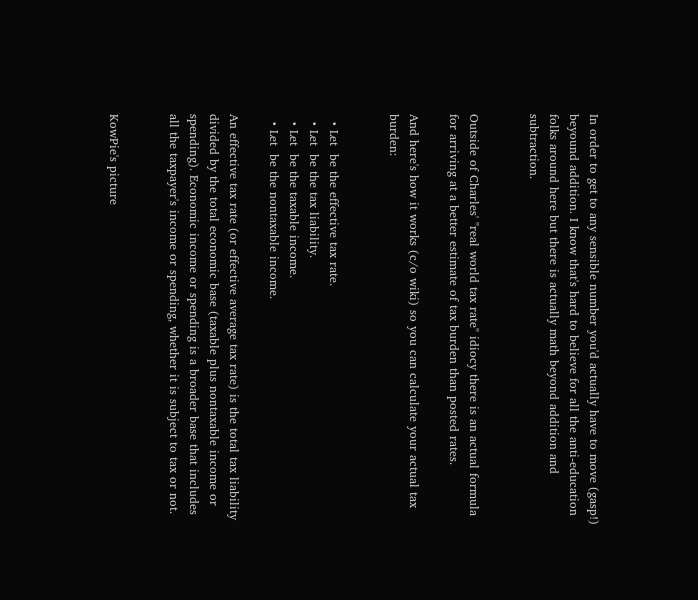In order to get to any sensible number you'd actually have to move (gasp!) beyound addition. I know that's hard to believe for all the anti-education folks around here but there is actually math beyond addition and subtraction.


Outside of Charles' "real world tax rate" idiocy there is an actual formula for arriving at a better estimate of tax burden than posted rates.

And here's how it works (c/o wiki) so you can calculate your actual tax burden:


  • Let  be the effective tax rate.
  • Let  be the tax liability.
  • Let  be the taxable income.
  • Let  be the nontaxable income.

An effective tax rate (or effective average tax rate) is the total tax liability divided by the total economic base (taxable plus nontaxable income or spending). Economic income or spending is a broader base that includes all the taxpayer's income or spending, whether it is subject to tax or not.


KowPie's picture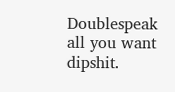Doublespeak all you want dipshit.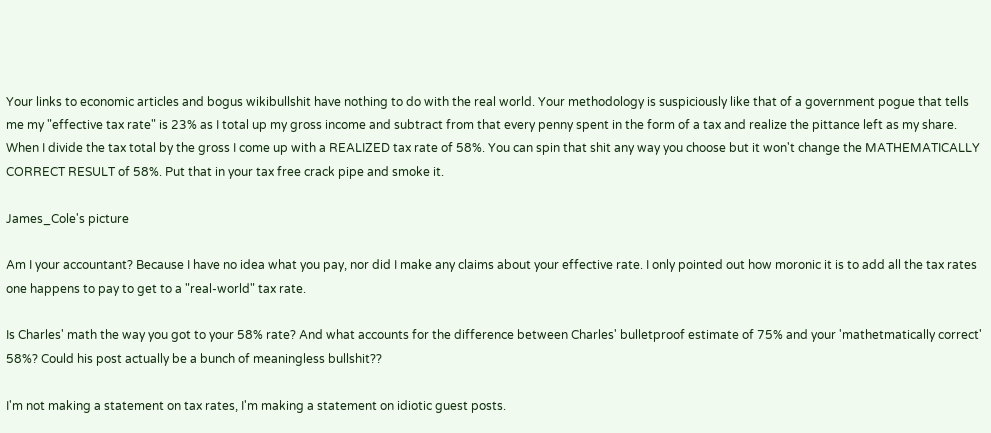Your links to economic articles and bogus wikibullshit have nothing to do with the real world. Your methodology is suspiciously like that of a government pogue that tells me my "effective tax rate" is 23% as I total up my gross income and subtract from that every penny spent in the form of a tax and realize the pittance left as my share. When I divide the tax total by the gross I come up with a REALIZED tax rate of 58%. You can spin that shit any way you choose but it won't change the MATHEMATICALLY CORRECT RESULT of 58%. Put that in your tax free crack pipe and smoke it.

James_Cole's picture

Am I your accountant? Because I have no idea what you pay, nor did I make any claims about your effective rate. I only pointed out how moronic it is to add all the tax rates one happens to pay to get to a "real-world" tax rate.

Is Charles' math the way you got to your 58% rate? And what accounts for the difference between Charles' bulletproof estimate of 75% and your 'mathetmatically correct' 58%? Could his post actually be a bunch of meaningless bullshit??

I'm not making a statement on tax rates, I'm making a statement on idiotic guest posts.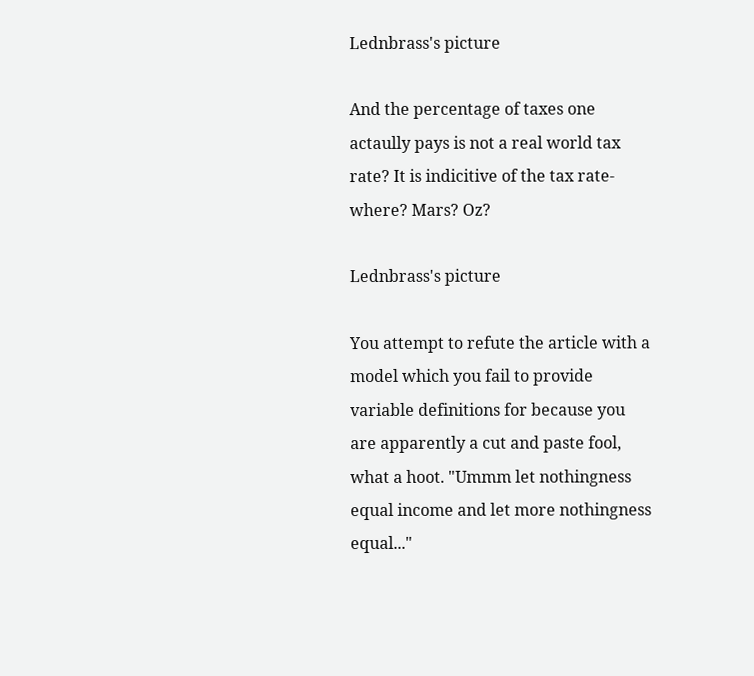Lednbrass's picture

And the percentage of taxes one actaully pays is not a real world tax rate? It is indicitive of the tax rate- where? Mars? Oz?

Lednbrass's picture

You attempt to refute the article with a model which you fail to provide variable definitions for because you are apparently a cut and paste fool, what a hoot. "Ummm let nothingness equal income and let more nothingness equal..."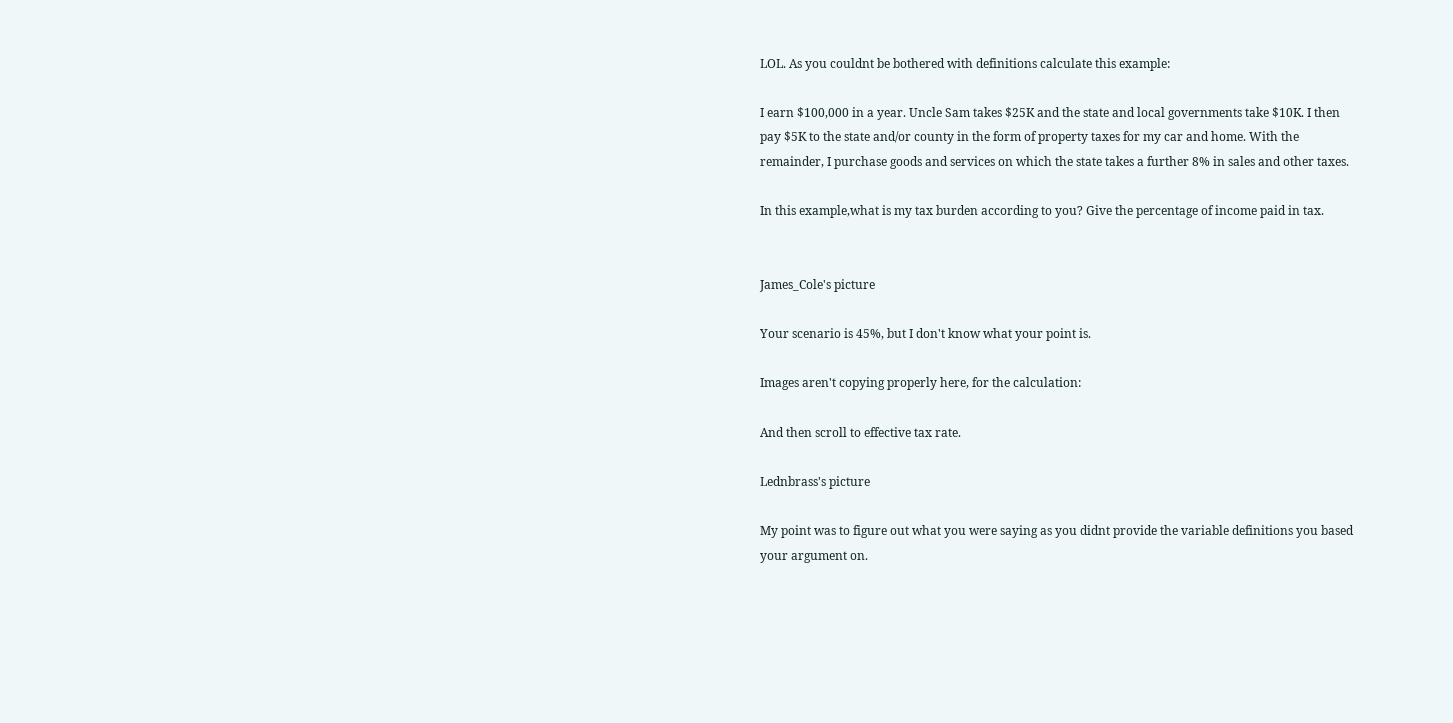LOL. As you couldnt be bothered with definitions calculate this example:

I earn $100,000 in a year. Uncle Sam takes $25K and the state and local governments take $10K. I then pay $5K to the state and/or county in the form of property taxes for my car and home. With the remainder, I purchase goods and services on which the state takes a further 8% in sales and other taxes.

In this example,what is my tax burden according to you? Give the percentage of income paid in tax.


James_Cole's picture

Your scenario is 45%, but I don't know what your point is.

Images aren't copying properly here, for the calculation:

And then scroll to effective tax rate.

Lednbrass's picture

My point was to figure out what you were saying as you didnt provide the variable definitions you based your argument on.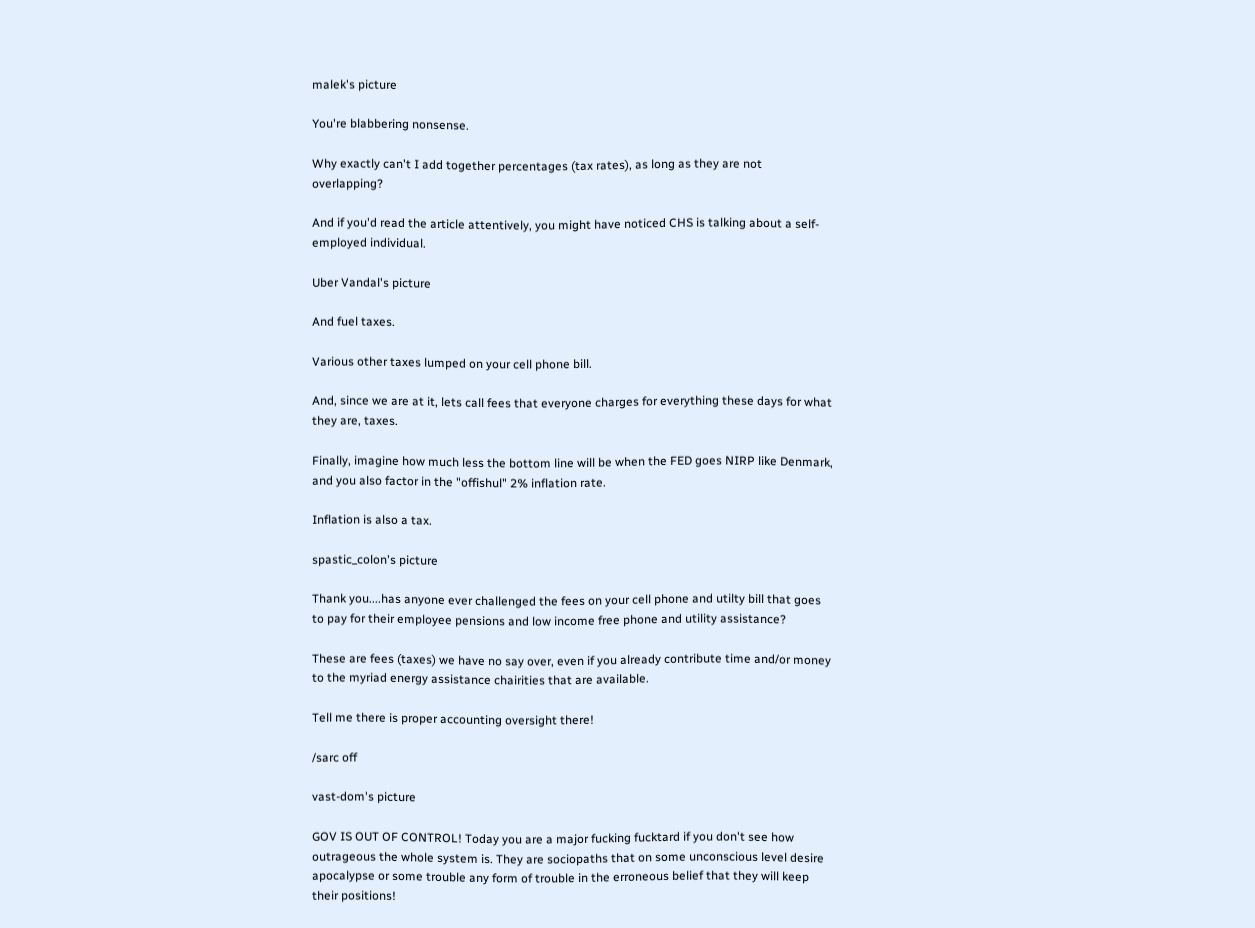malek's picture

You're blabbering nonsense.

Why exactly can't I add together percentages (tax rates), as long as they are not overlapping?

And if you'd read the article attentively, you might have noticed CHS is talking about a self-employed individual.

Uber Vandal's picture

And fuel taxes.

Various other taxes lumped on your cell phone bill.

And, since we are at it, lets call fees that everyone charges for everything these days for what they are, taxes.

Finally, imagine how much less the bottom line will be when the FED goes NIRP like Denmark, and you also factor in the "offishul" 2% inflation rate.

Inflation is also a tax.

spastic_colon's picture

Thank you....has anyone ever challenged the fees on your cell phone and utilty bill that goes to pay for their employee pensions and low income free phone and utility assistance?

These are fees (taxes) we have no say over, even if you already contribute time and/or money to the myriad energy assistance chairities that are available.

Tell me there is proper accounting oversight there!

/sarc off

vast-dom's picture

GOV IS OUT OF CONTROL! Today you are a major fucking fucktard if you don't see how outrageous the whole system is. They are sociopaths that on some unconscious level desire apocalypse or some trouble any form of trouble in the erroneous belief that they will keep their positions!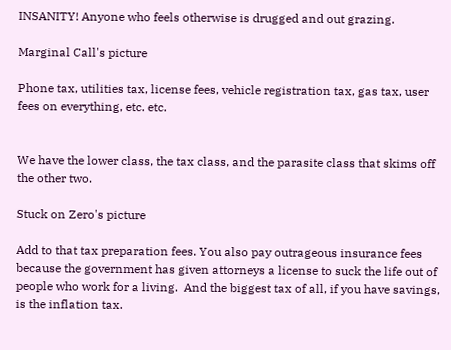INSANITY! Anyone who feels otherwise is drugged and out grazing.

Marginal Call's picture

Phone tax, utilities tax, license fees, vehicle registration tax, gas tax, user fees on everything, etc. etc.


We have the lower class, the tax class, and the parasite class that skims off the other two.

Stuck on Zero's picture

Add to that tax preparation fees. You also pay outrageous insurance fees because the government has given attorneys a license to suck the life out of people who work for a living.  And the biggest tax of all, if you have savings, is the inflation tax.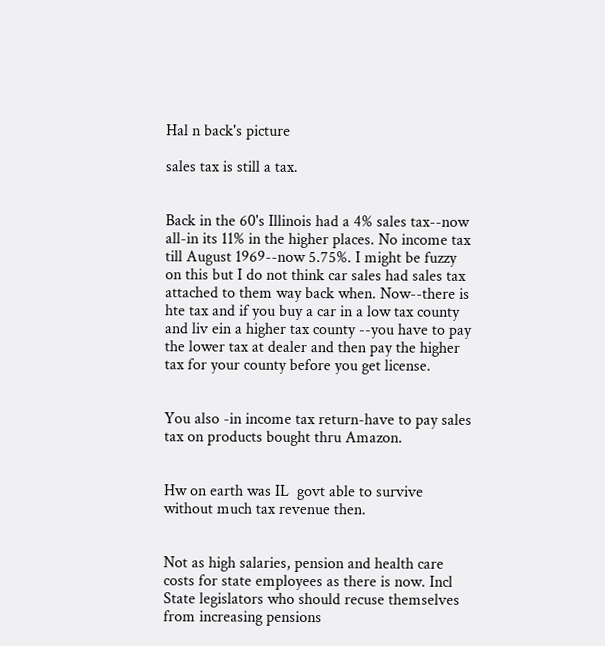Hal n back's picture

sales tax is still a tax.


Back in the 60's Illinois had a 4% sales tax--now all-in its 11% in the higher places. No income tax till August 1969--now 5.75%. I might be fuzzy on this but I do not think car sales had sales tax attached to them way back when. Now--there is hte tax and if you buy a car in a low tax county and liv ein a higher tax county --you have to pay the lower tax at dealer and then pay the higher tax for your county before you get license.


You also -in income tax return-have to pay sales tax on products bought thru Amazon.


Hw on earth was IL  govt able to survive without much tax revenue then.


Not as high salaries, pension and health care costs for state employees as there is now. Incl State legislators who should recuse themselves from increasing pensions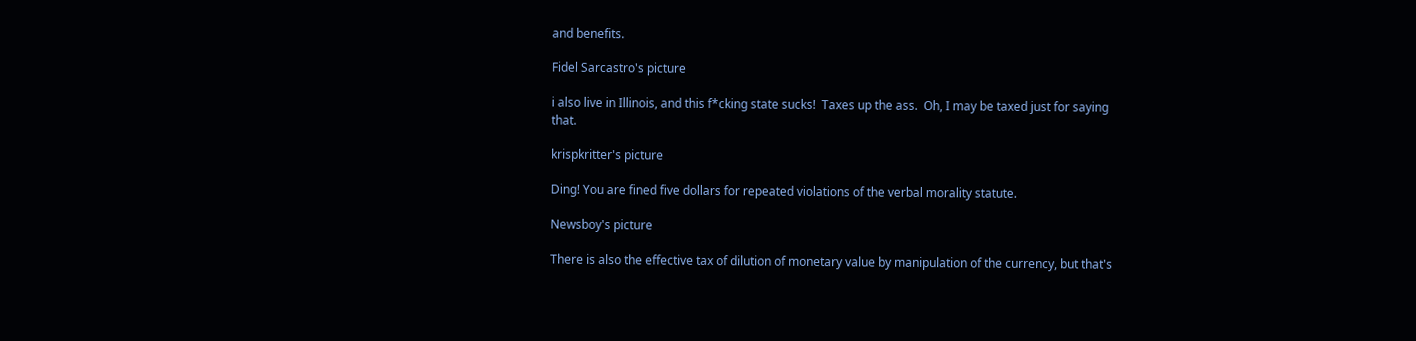and benefits.

Fidel Sarcastro's picture

i also live in Illinois, and this f*cking state sucks!  Taxes up the ass.  Oh, I may be taxed just for saying that.

krispkritter's picture

Ding! You are fined five dollars for repeated violations of the verbal morality statute.

Newsboy's picture

There is also the effective tax of dilution of monetary value by manipulation of the currency, but that's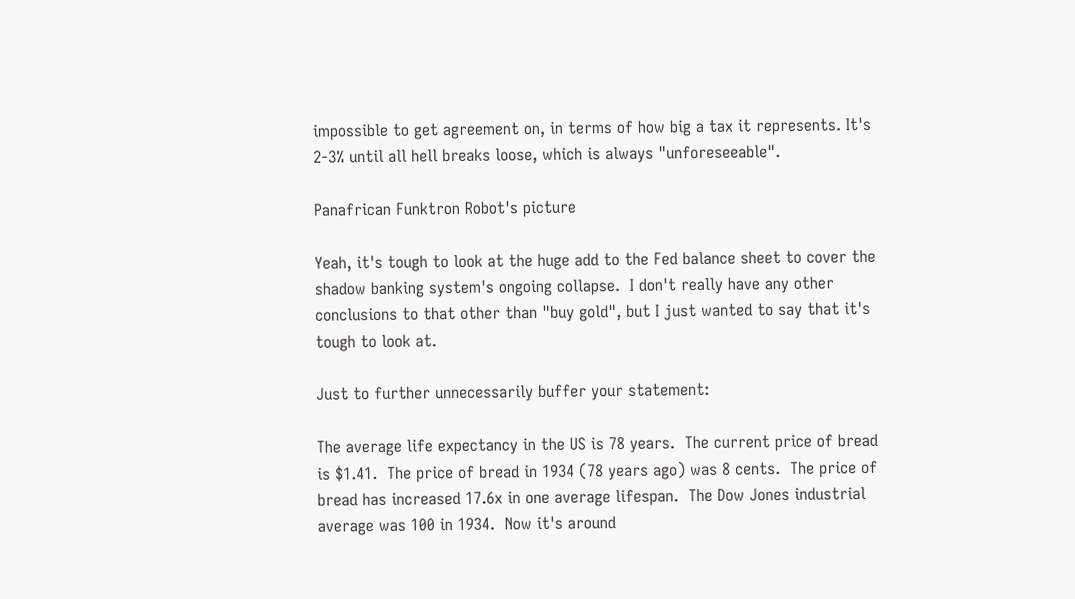impossible to get agreement on, in terms of how big a tax it represents. It's 2-3% until all hell breaks loose, which is always "unforeseeable".

Panafrican Funktron Robot's picture

Yeah, it's tough to look at the huge add to the Fed balance sheet to cover the shadow banking system's ongoing collapse.  I don't really have any other conclusions to that other than "buy gold", but I just wanted to say that it's tough to look at.

Just to further unnecessarily buffer your statement:

The average life expectancy in the US is 78 years.  The current price of bread is $1.41.  The price of bread in 1934 (78 years ago) was 8 cents.  The price of bread has increased 17.6x in one average lifespan.  The Dow Jones industrial average was 100 in 1934.  Now it's around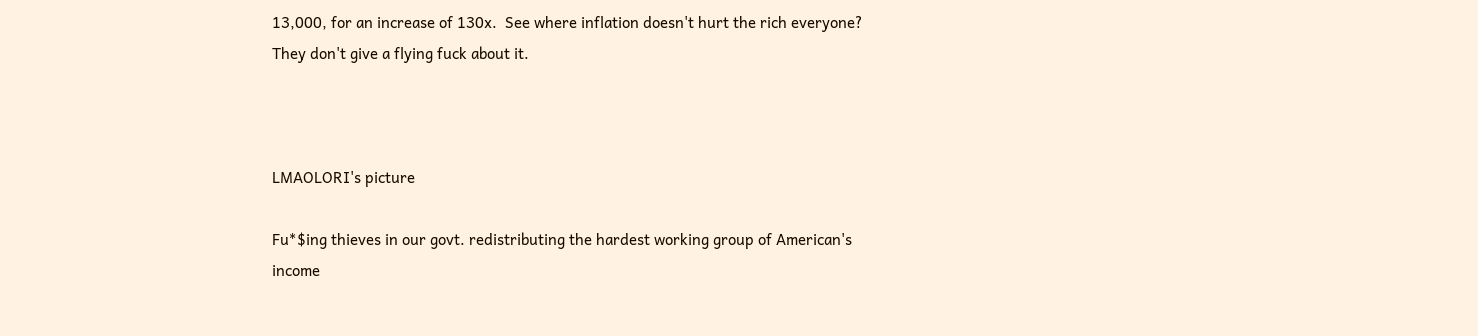13,000, for an increase of 130x.  See where inflation doesn't hurt the rich everyone?  They don't give a flying fuck about it.



LMAOLORI's picture

Fu*$ing thieves in our govt. redistributing the hardest working group of American's income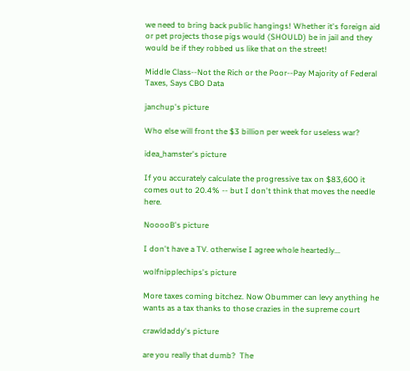we need to bring back public hangings! Whether it's foreign aid or pet projects those pigs would (SHOULD) be in jail and they would be if they robbed us like that on the street!

Middle Class--Not the Rich or the Poor--Pay Majority of Federal Taxes, Says CBO Data

janchup's picture

Who else will front the $3 billion per week for useless war?

idea_hamster's picture

If you accurately calculate the progressive tax on $83,600 it comes out to 20.4% -- but I don't think that moves the needle here.

NooooB's picture

I don't have a TV. otherwise I agree whole heartedly...

wolfnipplechips's picture

More taxes coming bitchez. Now Obummer can levy anything he wants as a tax thanks to those crazies in the supreme court

crawldaddy's picture

are you really that dumb?  The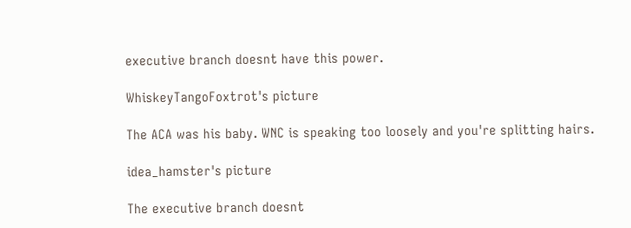executive branch doesnt have this power.

WhiskeyTangoFoxtrot's picture

The ACA was his baby. WNC is speaking too loosely and you're splitting hairs.

idea_hamster's picture

The executive branch doesnt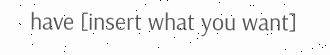have [insert what you want]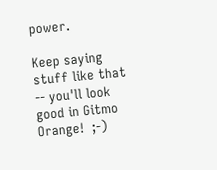power.

Keep saying stuff like that -- you'll look good in Gitmo Orange!  ;-)